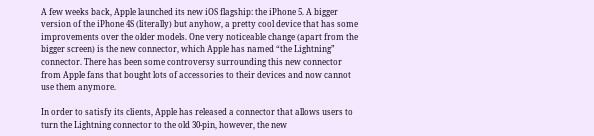A few weeks back, Apple launched its new iOS flagship: the iPhone 5. A bigger version of the iPhone 4S (literally) but anyhow, a pretty cool device that has some improvements over the older models. One very noticeable change (apart from the bigger screen) is the new connector, which Apple has named “the Lightning” connector. There has been some controversy surrounding this new connector from Apple fans that bought lots of accessories to their devices and now cannot use them anymore.

In order to satisfy its clients, Apple has released a connector that allows users to turn the Lightning connector to the old 30-pin, however, the new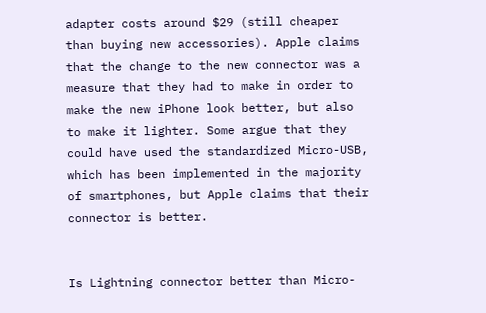adapter costs around $29 (still cheaper than buying new accessories). Apple claims that the change to the new connector was a measure that they had to make in order to make the new iPhone look better, but also to make it lighter. Some argue that they could have used the standardized Micro-USB, which has been implemented in the majority of smartphones, but Apple claims that their connector is better.


Is Lightning connector better than Micro-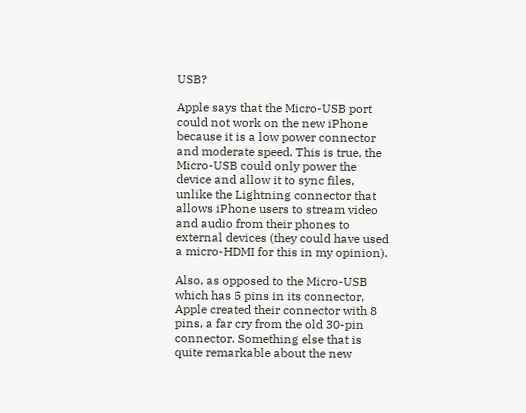USB?

Apple says that the Micro-USB port could not work on the new iPhone because it is a low power connector and moderate speed. This is true, the Micro-USB could only power the device and allow it to sync files, unlike the Lightning connector that allows iPhone users to stream video and audio from their phones to external devices (they could have used a micro-HDMI for this in my opinion).

Also, as opposed to the Micro-USB which has 5 pins in its connector, Apple created their connector with 8 pins, a far cry from the old 30-pin connector. Something else that is quite remarkable about the new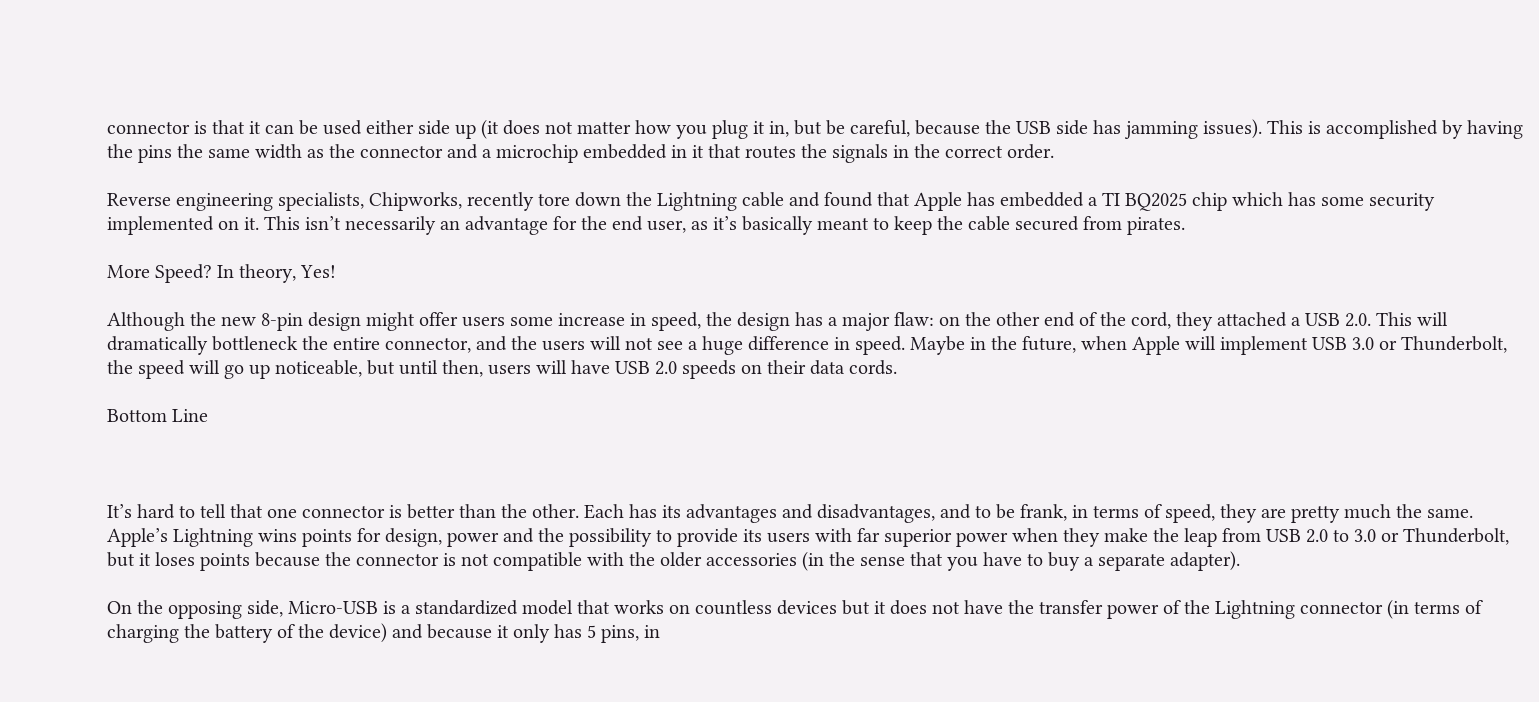connector is that it can be used either side up (it does not matter how you plug it in, but be careful, because the USB side has jamming issues). This is accomplished by having the pins the same width as the connector and a microchip embedded in it that routes the signals in the correct order.

Reverse engineering specialists, Chipworks, recently tore down the Lightning cable and found that Apple has embedded a TI BQ2025 chip which has some security implemented on it. This isn’t necessarily an advantage for the end user, as it’s basically meant to keep the cable secured from pirates.

More Speed? In theory, Yes!

Although the new 8-pin design might offer users some increase in speed, the design has a major flaw: on the other end of the cord, they attached a USB 2.0. This will dramatically bottleneck the entire connector, and the users will not see a huge difference in speed. Maybe in the future, when Apple will implement USB 3.0 or Thunderbolt, the speed will go up noticeable, but until then, users will have USB 2.0 speeds on their data cords.

Bottom Line



It’s hard to tell that one connector is better than the other. Each has its advantages and disadvantages, and to be frank, in terms of speed, they are pretty much the same. Apple’s Lightning wins points for design, power and the possibility to provide its users with far superior power when they make the leap from USB 2.0 to 3.0 or Thunderbolt, but it loses points because the connector is not compatible with the older accessories (in the sense that you have to buy a separate adapter).

On the opposing side, Micro-USB is a standardized model that works on countless devices but it does not have the transfer power of the Lightning connector (in terms of charging the battery of the device) and because it only has 5 pins, in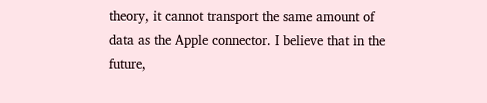theory, it cannot transport the same amount of data as the Apple connector. I believe that in the future,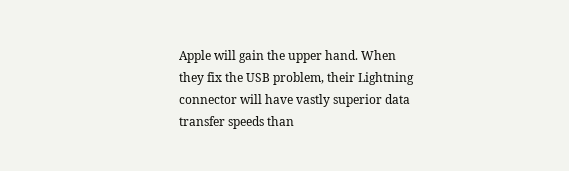Apple will gain the upper hand. When they fix the USB problem, their Lightning connector will have vastly superior data transfer speeds than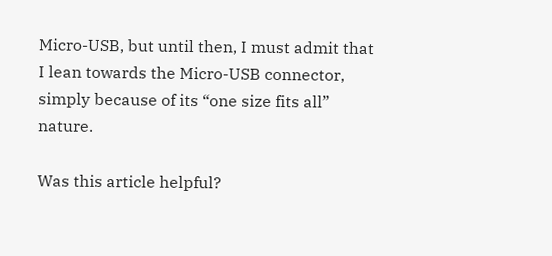Micro-USB, but until then, I must admit that I lean towards the Micro-USB connector, simply because of its “one size fits all” nature.

Was this article helpful?